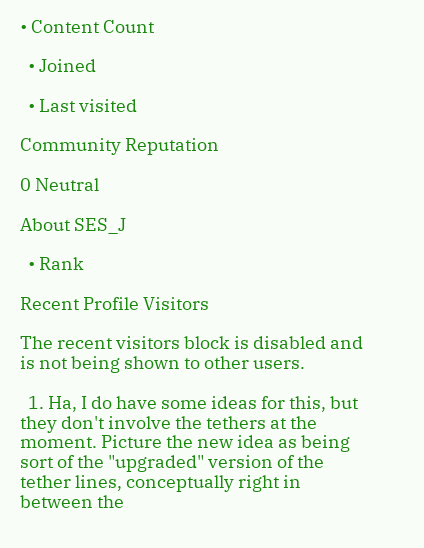• Content Count

  • Joined

  • Last visited

Community Reputation

0 Neutral

About SES_J

  • Rank

Recent Profile Visitors

The recent visitors block is disabled and is not being shown to other users.

  1. Ha, I do have some ideas for this, but they don't involve the tethers at the moment. Picture the new idea as being sort of the "upgraded" version of the tether lines, conceptually right in between the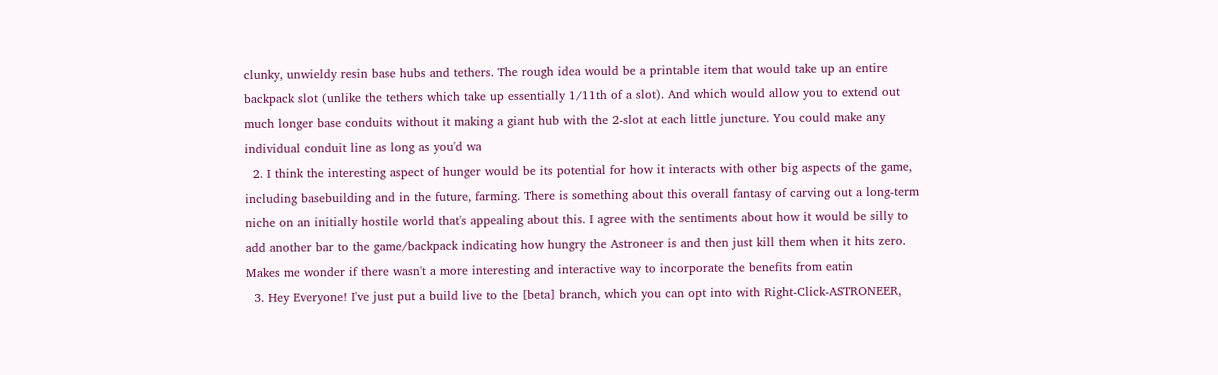clunky, unwieldy resin base hubs and tethers. The rough idea would be a printable item that would take up an entire backpack slot (unlike the tethers which take up essentially 1/11th of a slot). And which would allow you to extend out much longer base conduits without it making a giant hub with the 2-slot at each little juncture. You could make any individual conduit line as long as you'd wa
  2. I think the interesting aspect of hunger would be its potential for how it interacts with other big aspects of the game, including basebuilding and in the future, farming. There is something about this overall fantasy of carving out a long-term niche on an initially hostile world that's appealing about this. I agree with the sentiments about how it would be silly to add another bar to the game/backpack indicating how hungry the Astroneer is and then just kill them when it hits zero. Makes me wonder if there wasn't a more interesting and interactive way to incorporate the benefits from eatin
  3. Hey Everyone! I've just put a build live to the [beta] branch, which you can opt into with Right-Click-ASTRONEER,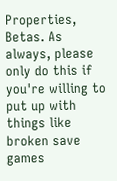Properties, Betas. As always, please only do this if you're willing to put up with things like broken save games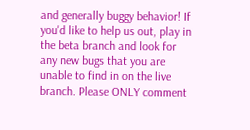and generally buggy behavior! If you'd like to help us out, play in the beta branch and look for any new bugs that you are unable to find in on the live branch. Please ONLY comment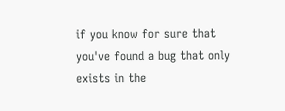if you know for sure that you've found a bug that only exists in the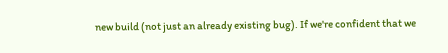new build (not just an already existing bug). If we're confident that we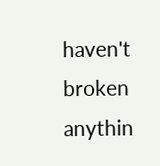haven't broken anythin